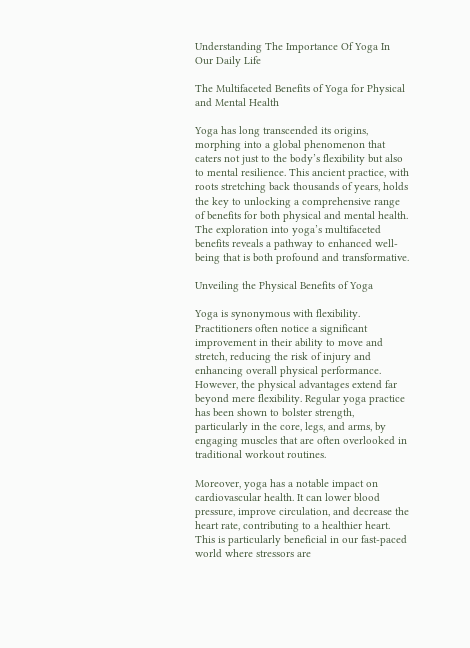Understanding The Importance Of Yoga In Our Daily Life

The Multifaceted Benefits of Yoga for Physical and Mental Health

Yoga has long transcended its origins, morphing into a global phenomenon that caters not just to the body’s flexibility but also to mental resilience. This ancient practice, with roots stretching back thousands of years, holds the key to unlocking a comprehensive range of benefits for both physical and mental health. The exploration into yoga’s multifaceted benefits reveals a pathway to enhanced well-being that is both profound and transformative.

Unveiling the Physical Benefits of Yoga

Yoga is synonymous with flexibility. Practitioners often notice a significant improvement in their ability to move and stretch, reducing the risk of injury and enhancing overall physical performance. However, the physical advantages extend far beyond mere flexibility. Regular yoga practice has been shown to bolster strength, particularly in the core, legs, and arms, by engaging muscles that are often overlooked in traditional workout routines.

Moreover, yoga has a notable impact on cardiovascular health. It can lower blood pressure, improve circulation, and decrease the heart rate, contributing to a healthier heart. This is particularly beneficial in our fast-paced world where stressors are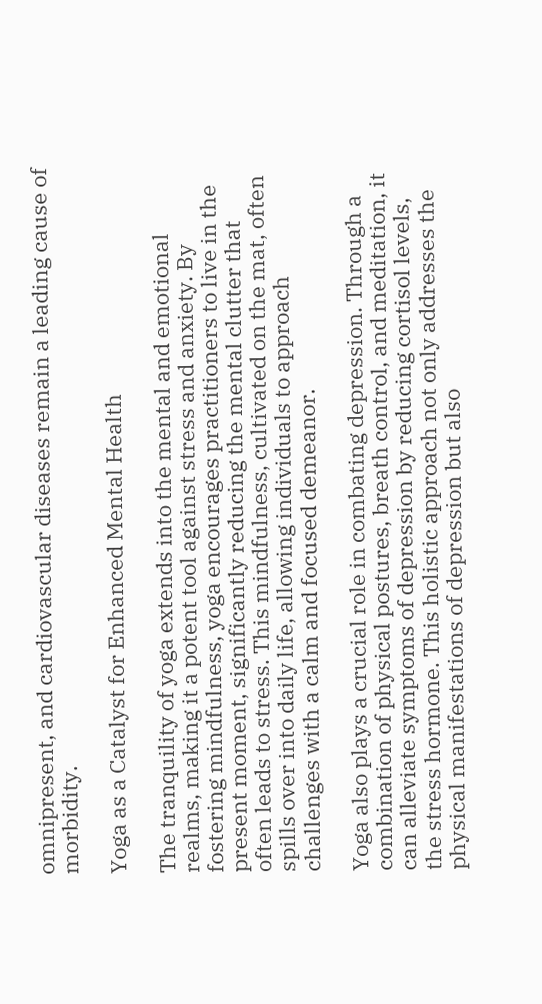omnipresent, and cardiovascular diseases remain a leading cause of morbidity.

Yoga as a Catalyst for Enhanced Mental Health

The tranquility of yoga extends into the mental and emotional realms, making it a potent tool against stress and anxiety. By fostering mindfulness, yoga encourages practitioners to live in the present moment, significantly reducing the mental clutter that often leads to stress. This mindfulness, cultivated on the mat, often spills over into daily life, allowing individuals to approach challenges with a calm and focused demeanor.

Yoga also plays a crucial role in combating depression. Through a combination of physical postures, breath control, and meditation, it can alleviate symptoms of depression by reducing cortisol levels, the stress hormone. This holistic approach not only addresses the physical manifestations of depression but also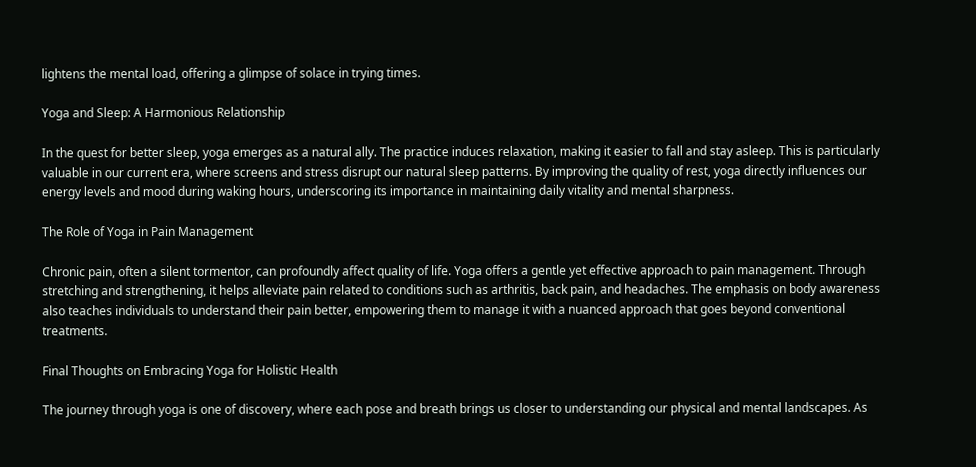lightens the mental load, offering a glimpse of solace in trying times.

Yoga and Sleep: A Harmonious Relationship

In the quest for better sleep, yoga emerges as a natural ally. The practice induces relaxation, making it easier to fall and stay asleep. This is particularly valuable in our current era, where screens and stress disrupt our natural sleep patterns. By improving the quality of rest, yoga directly influences our energy levels and mood during waking hours, underscoring its importance in maintaining daily vitality and mental sharpness.

The Role of Yoga in Pain Management

Chronic pain, often a silent tormentor, can profoundly affect quality of life. Yoga offers a gentle yet effective approach to pain management. Through stretching and strengthening, it helps alleviate pain related to conditions such as arthritis, back pain, and headaches. The emphasis on body awareness also teaches individuals to understand their pain better, empowering them to manage it with a nuanced approach that goes beyond conventional treatments.

Final Thoughts on Embracing Yoga for Holistic Health

The journey through yoga is one of discovery, where each pose and breath brings us closer to understanding our physical and mental landscapes. As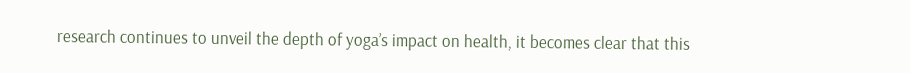research continues to unveil the depth of yoga’s impact on health, it becomes clear that this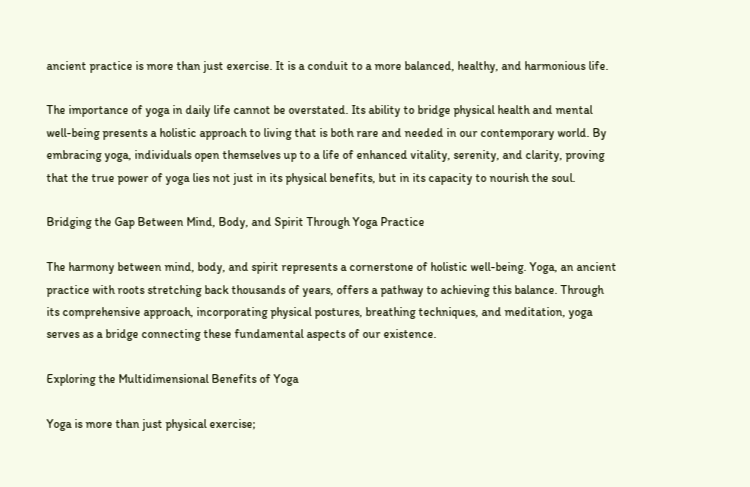ancient practice is more than just exercise. It is a conduit to a more balanced, healthy, and harmonious life.

The importance of yoga in daily life cannot be overstated. Its ability to bridge physical health and mental well-being presents a holistic approach to living that is both rare and needed in our contemporary world. By embracing yoga, individuals open themselves up to a life of enhanced vitality, serenity, and clarity, proving that the true power of yoga lies not just in its physical benefits, but in its capacity to nourish the soul.

Bridging the Gap Between Mind, Body, and Spirit Through Yoga Practice

The harmony between mind, body, and spirit represents a cornerstone of holistic well-being. Yoga, an ancient practice with roots stretching back thousands of years, offers a pathway to achieving this balance. Through its comprehensive approach, incorporating physical postures, breathing techniques, and meditation, yoga serves as a bridge connecting these fundamental aspects of our existence.

Exploring the Multidimensional Benefits of Yoga

Yoga is more than just physical exercise;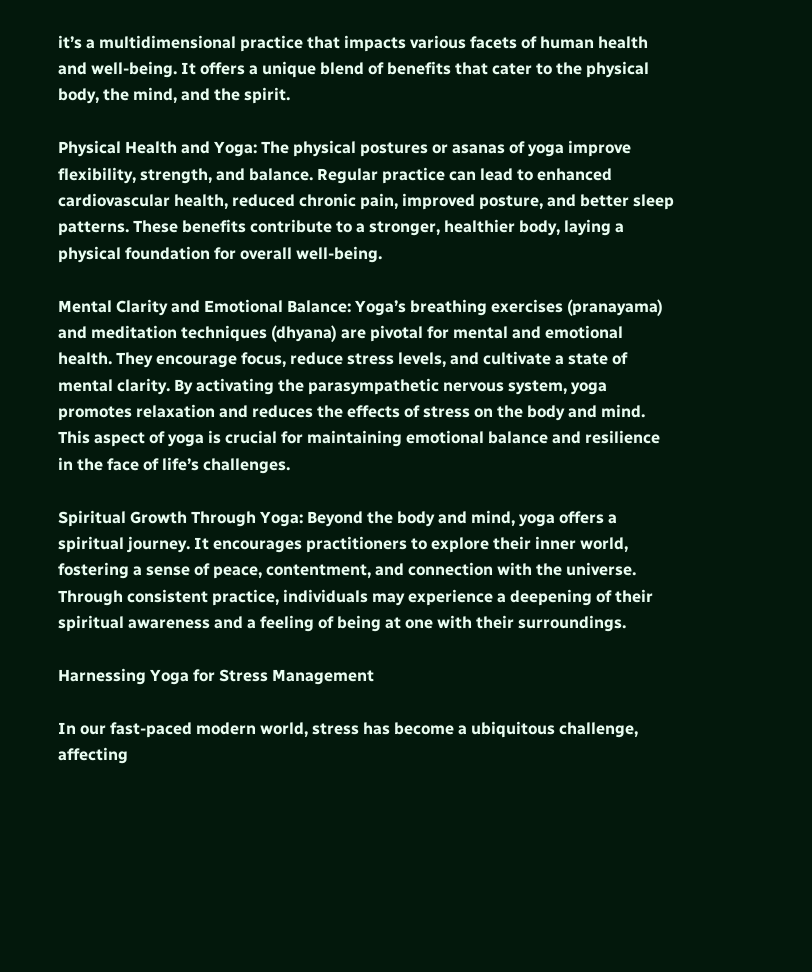it’s a multidimensional practice that impacts various facets of human health and well-being. It offers a unique blend of benefits that cater to the physical body, the mind, and the spirit.

Physical Health and Yoga: The physical postures or asanas of yoga improve flexibility, strength, and balance. Regular practice can lead to enhanced cardiovascular health, reduced chronic pain, improved posture, and better sleep patterns. These benefits contribute to a stronger, healthier body, laying a physical foundation for overall well-being.

Mental Clarity and Emotional Balance: Yoga’s breathing exercises (pranayama) and meditation techniques (dhyana) are pivotal for mental and emotional health. They encourage focus, reduce stress levels, and cultivate a state of mental clarity. By activating the parasympathetic nervous system, yoga promotes relaxation and reduces the effects of stress on the body and mind. This aspect of yoga is crucial for maintaining emotional balance and resilience in the face of life’s challenges.

Spiritual Growth Through Yoga: Beyond the body and mind, yoga offers a spiritual journey. It encourages practitioners to explore their inner world, fostering a sense of peace, contentment, and connection with the universe. Through consistent practice, individuals may experience a deepening of their spiritual awareness and a feeling of being at one with their surroundings.

Harnessing Yoga for Stress Management

In our fast-paced modern world, stress has become a ubiquitous challenge, affecting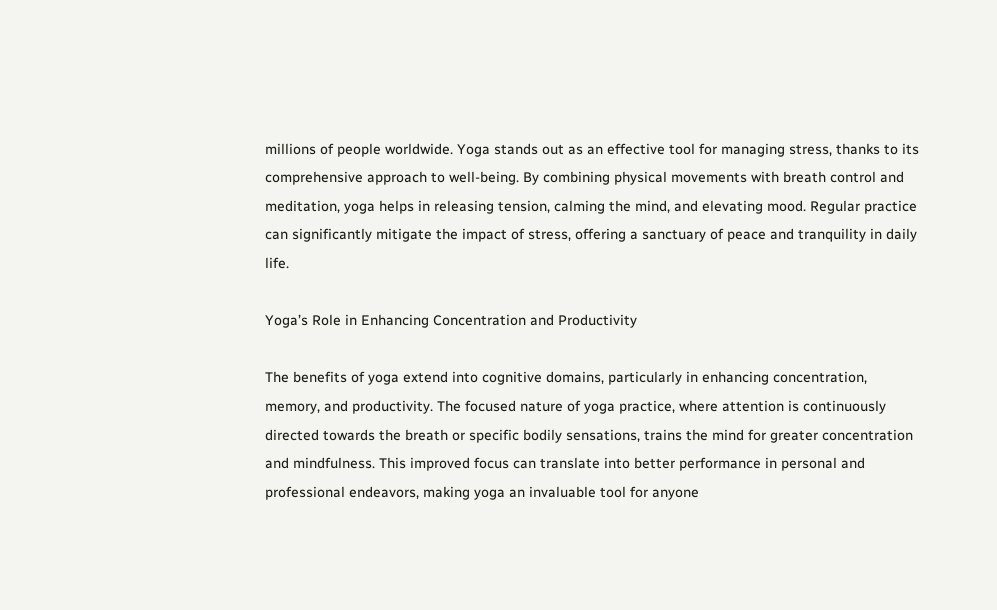millions of people worldwide. Yoga stands out as an effective tool for managing stress, thanks to its comprehensive approach to well-being. By combining physical movements with breath control and meditation, yoga helps in releasing tension, calming the mind, and elevating mood. Regular practice can significantly mitigate the impact of stress, offering a sanctuary of peace and tranquility in daily life.

Yoga’s Role in Enhancing Concentration and Productivity

The benefits of yoga extend into cognitive domains, particularly in enhancing concentration, memory, and productivity. The focused nature of yoga practice, where attention is continuously directed towards the breath or specific bodily sensations, trains the mind for greater concentration and mindfulness. This improved focus can translate into better performance in personal and professional endeavors, making yoga an invaluable tool for anyone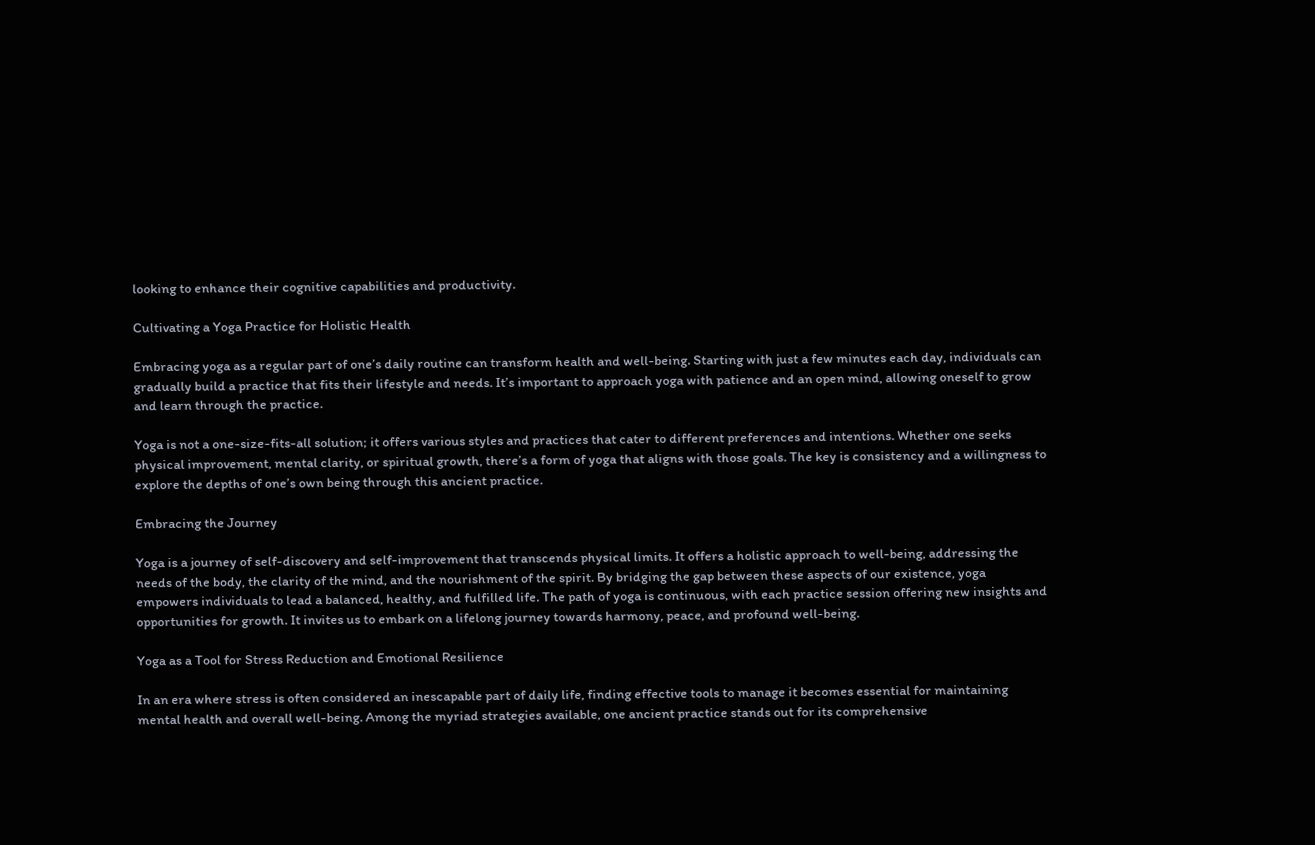looking to enhance their cognitive capabilities and productivity.

Cultivating a Yoga Practice for Holistic Health

Embracing yoga as a regular part of one’s daily routine can transform health and well-being. Starting with just a few minutes each day, individuals can gradually build a practice that fits their lifestyle and needs. It’s important to approach yoga with patience and an open mind, allowing oneself to grow and learn through the practice.

Yoga is not a one-size-fits-all solution; it offers various styles and practices that cater to different preferences and intentions. Whether one seeks physical improvement, mental clarity, or spiritual growth, there’s a form of yoga that aligns with those goals. The key is consistency and a willingness to explore the depths of one’s own being through this ancient practice.

Embracing the Journey

Yoga is a journey of self-discovery and self-improvement that transcends physical limits. It offers a holistic approach to well-being, addressing the needs of the body, the clarity of the mind, and the nourishment of the spirit. By bridging the gap between these aspects of our existence, yoga empowers individuals to lead a balanced, healthy, and fulfilled life. The path of yoga is continuous, with each practice session offering new insights and opportunities for growth. It invites us to embark on a lifelong journey towards harmony, peace, and profound well-being.

Yoga as a Tool for Stress Reduction and Emotional Resilience

In an era where stress is often considered an inescapable part of daily life, finding effective tools to manage it becomes essential for maintaining mental health and overall well-being. Among the myriad strategies available, one ancient practice stands out for its comprehensive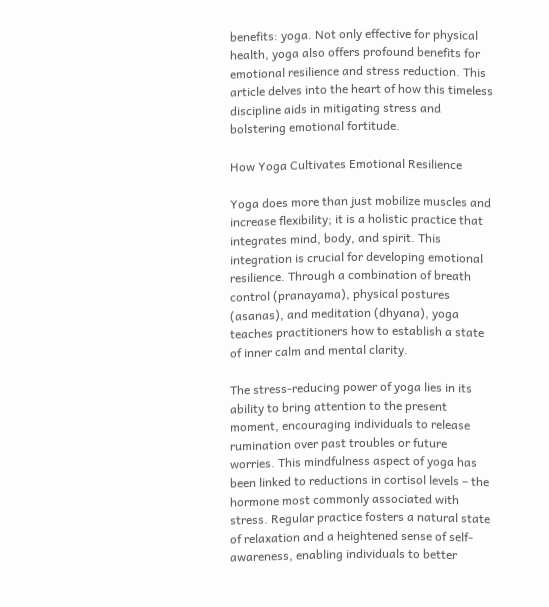benefits: yoga. Not only effective for physical health, yoga also offers profound benefits for emotional resilience and stress reduction. This article delves into the heart of how this timeless discipline aids in mitigating stress and bolstering emotional fortitude.

How Yoga Cultivates Emotional Resilience

Yoga does more than just mobilize muscles and increase flexibility; it is a holistic practice that integrates mind, body, and spirit. This integration is crucial for developing emotional resilience. Through a combination of breath control (pranayama), physical postures (asanas), and meditation (dhyana), yoga teaches practitioners how to establish a state of inner calm and mental clarity.

The stress-reducing power of yoga lies in its ability to bring attention to the present moment, encouraging individuals to release rumination over past troubles or future worries. This mindfulness aspect of yoga has been linked to reductions in cortisol levels – the hormone most commonly associated with stress. Regular practice fosters a natural state of relaxation and a heightened sense of self-awareness, enabling individuals to better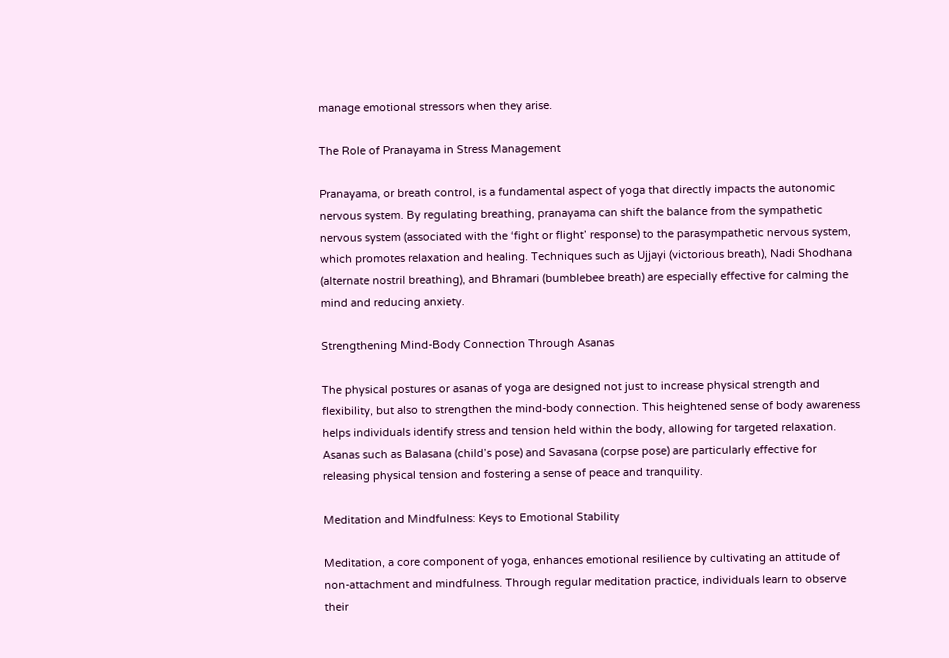manage emotional stressors when they arise.

The Role of Pranayama in Stress Management

Pranayama, or breath control, is a fundamental aspect of yoga that directly impacts the autonomic nervous system. By regulating breathing, pranayama can shift the balance from the sympathetic nervous system (associated with the ‘fight or flight’ response) to the parasympathetic nervous system, which promotes relaxation and healing. Techniques such as Ujjayi (victorious breath), Nadi Shodhana (alternate nostril breathing), and Bhramari (bumblebee breath) are especially effective for calming the mind and reducing anxiety.

Strengthening Mind-Body Connection Through Asanas

The physical postures or asanas of yoga are designed not just to increase physical strength and flexibility, but also to strengthen the mind-body connection. This heightened sense of body awareness helps individuals identify stress and tension held within the body, allowing for targeted relaxation. Asanas such as Balasana (child’s pose) and Savasana (corpse pose) are particularly effective for releasing physical tension and fostering a sense of peace and tranquility.

Meditation and Mindfulness: Keys to Emotional Stability

Meditation, a core component of yoga, enhances emotional resilience by cultivating an attitude of non-attachment and mindfulness. Through regular meditation practice, individuals learn to observe their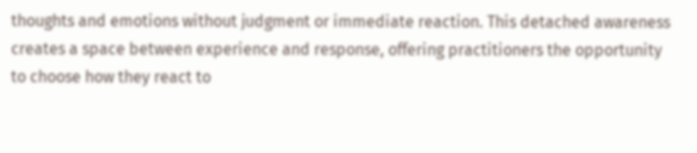thoughts and emotions without judgment or immediate reaction. This detached awareness creates a space between experience and response, offering practitioners the opportunity to choose how they react to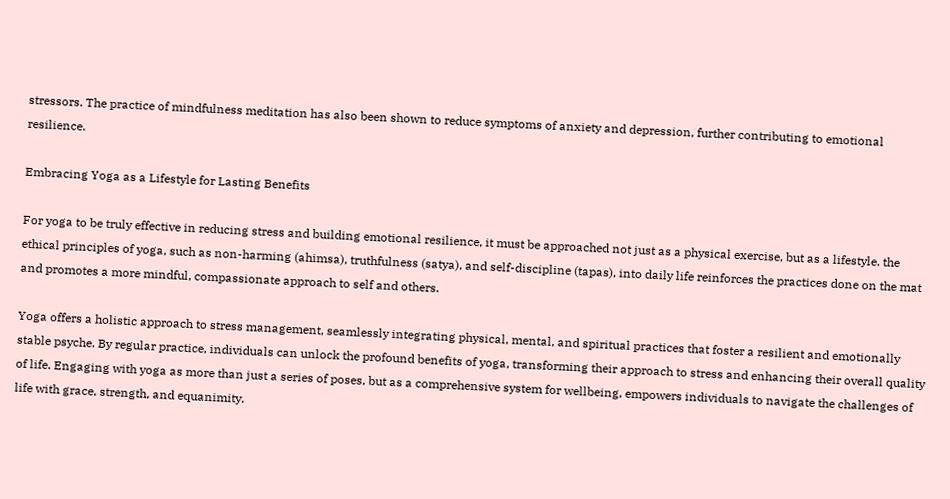stressors. The practice of mindfulness meditation has also been shown to reduce symptoms of anxiety and depression, further contributing to emotional resilience.

Embracing Yoga as a Lifestyle for Lasting Benefits

For yoga to be truly effective in reducing stress and building emotional resilience, it must be approached not just as a physical exercise, but as a lifestyle. the ethical principles of yoga, such as non-harming (ahimsa), truthfulness (satya), and self-discipline (tapas), into daily life reinforces the practices done on the mat and promotes a more mindful, compassionate approach to self and others.

Yoga offers a holistic approach to stress management, seamlessly integrating physical, mental, and spiritual practices that foster a resilient and emotionally stable psyche. By regular practice, individuals can unlock the profound benefits of yoga, transforming their approach to stress and enhancing their overall quality of life. Engaging with yoga as more than just a series of poses, but as a comprehensive system for wellbeing, empowers individuals to navigate the challenges of life with grace, strength, and equanimity.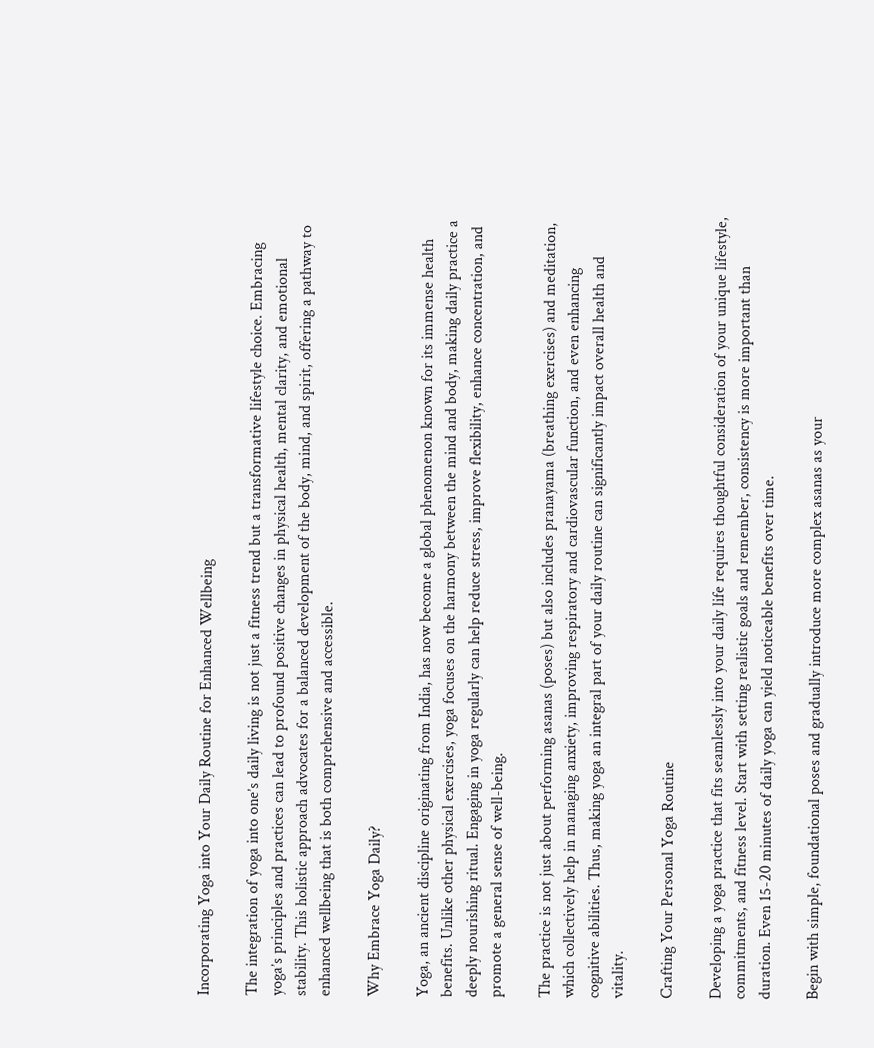Incorporating Yoga into Your Daily Routine for Enhanced Wellbeing

The integration of yoga into one’s daily living is not just a fitness trend but a transformative lifestyle choice. Embracing yoga’s principles and practices can lead to profound positive changes in physical health, mental clarity, and emotional stability. This holistic approach advocates for a balanced development of the body, mind, and spirit, offering a pathway to enhanced wellbeing that is both comprehensive and accessible.

Why Embrace Yoga Daily?

Yoga, an ancient discipline originating from India, has now become a global phenomenon known for its immense health benefits. Unlike other physical exercises, yoga focuses on the harmony between the mind and body, making daily practice a deeply nourishing ritual. Engaging in yoga regularly can help reduce stress, improve flexibility, enhance concentration, and promote a general sense of well-being.

The practice is not just about performing asanas (poses) but also includes pranayama (breathing exercises) and meditation, which collectively help in managing anxiety, improving respiratory and cardiovascular function, and even enhancing cognitive abilities. Thus, making yoga an integral part of your daily routine can significantly impact overall health and vitality.

Crafting Your Personal Yoga Routine

Developing a yoga practice that fits seamlessly into your daily life requires thoughtful consideration of your unique lifestyle, commitments, and fitness level. Start with setting realistic goals and remember, consistency is more important than duration. Even 15-20 minutes of daily yoga can yield noticeable benefits over time.

Begin with simple, foundational poses and gradually introduce more complex asanas as your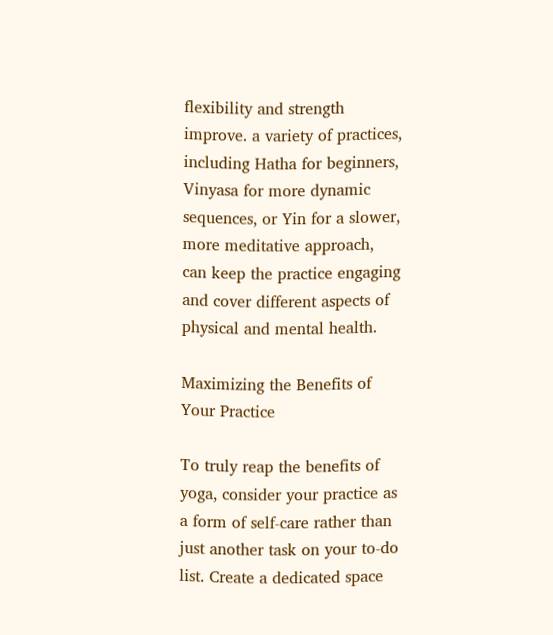flexibility and strength improve. a variety of practices, including Hatha for beginners, Vinyasa for more dynamic sequences, or Yin for a slower, more meditative approach, can keep the practice engaging and cover different aspects of physical and mental health.

Maximizing the Benefits of Your Practice

To truly reap the benefits of yoga, consider your practice as a form of self-care rather than just another task on your to-do list. Create a dedicated space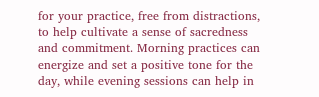for your practice, free from distractions, to help cultivate a sense of sacredness and commitment. Morning practices can energize and set a positive tone for the day, while evening sessions can help in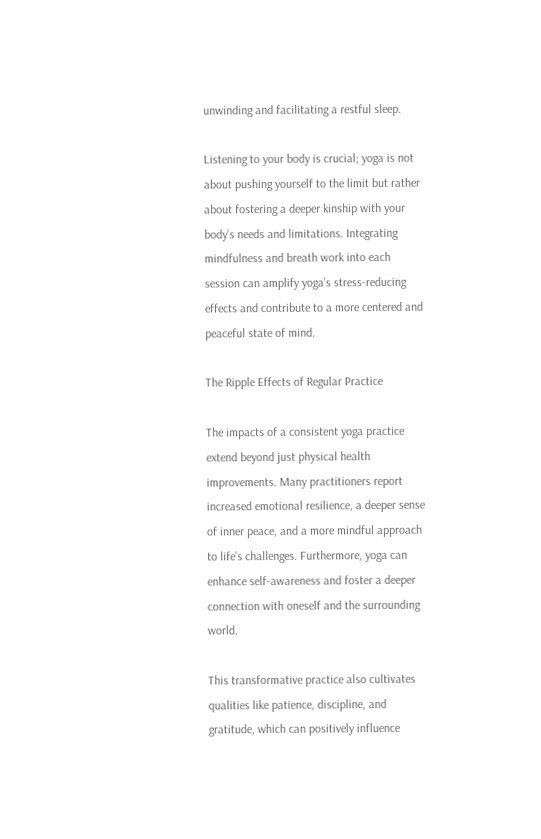unwinding and facilitating a restful sleep.

Listening to your body is crucial; yoga is not about pushing yourself to the limit but rather about fostering a deeper kinship with your body’s needs and limitations. Integrating mindfulness and breath work into each session can amplify yoga’s stress-reducing effects and contribute to a more centered and peaceful state of mind.

The Ripple Effects of Regular Practice

The impacts of a consistent yoga practice extend beyond just physical health improvements. Many practitioners report increased emotional resilience, a deeper sense of inner peace, and a more mindful approach to life’s challenges. Furthermore, yoga can enhance self-awareness and foster a deeper connection with oneself and the surrounding world.

This transformative practice also cultivates qualities like patience, discipline, and gratitude, which can positively influence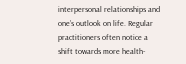interpersonal relationships and one’s outlook on life. Regular practitioners often notice a shift towards more health-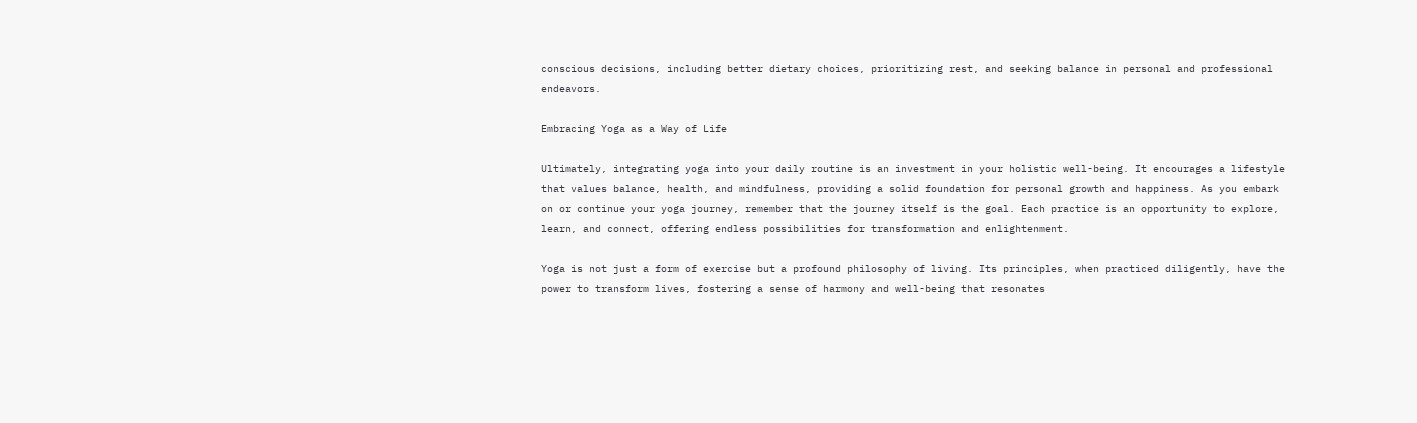conscious decisions, including better dietary choices, prioritizing rest, and seeking balance in personal and professional endeavors.

Embracing Yoga as a Way of Life

Ultimately, integrating yoga into your daily routine is an investment in your holistic well-being. It encourages a lifestyle that values balance, health, and mindfulness, providing a solid foundation for personal growth and happiness. As you embark on or continue your yoga journey, remember that the journey itself is the goal. Each practice is an opportunity to explore, learn, and connect, offering endless possibilities for transformation and enlightenment.

Yoga is not just a form of exercise but a profound philosophy of living. Its principles, when practiced diligently, have the power to transform lives, fostering a sense of harmony and well-being that resonates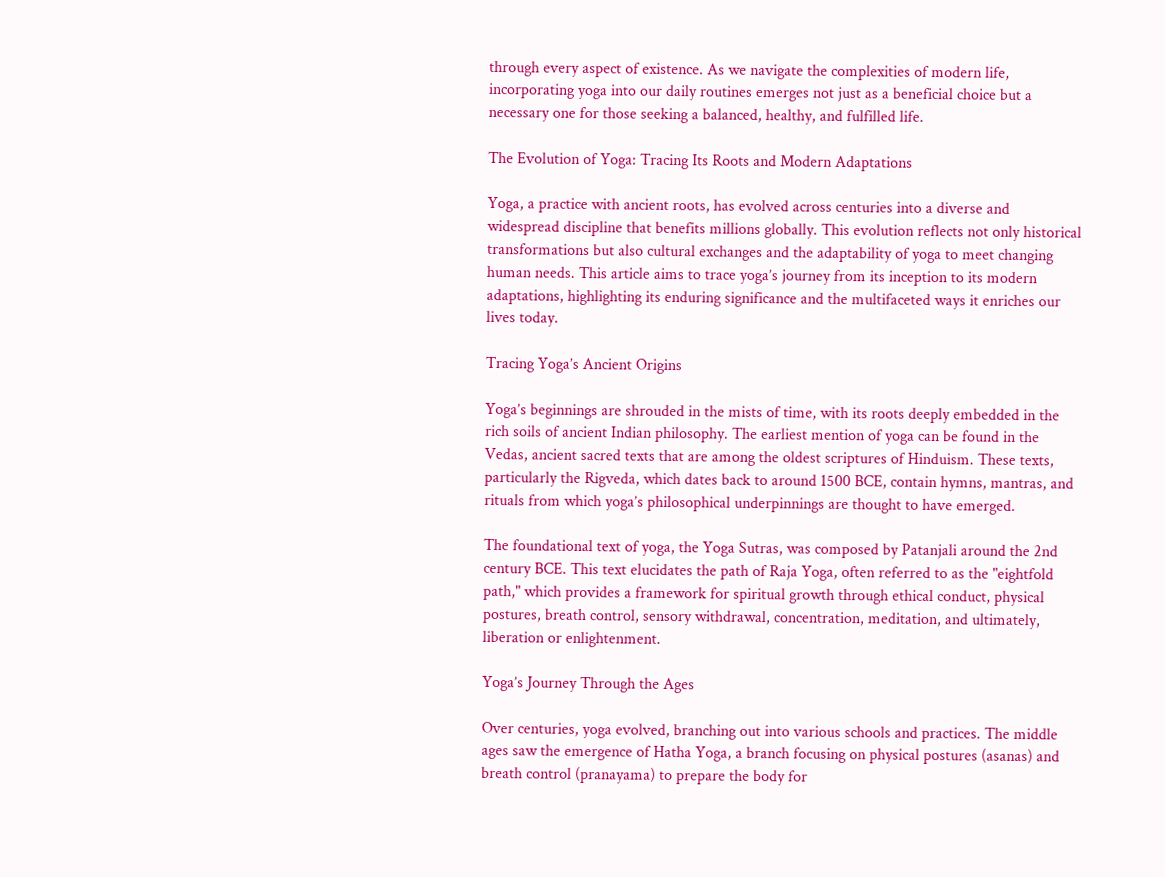through every aspect of existence. As we navigate the complexities of modern life, incorporating yoga into our daily routines emerges not just as a beneficial choice but a necessary one for those seeking a balanced, healthy, and fulfilled life.

The Evolution of Yoga: Tracing Its Roots and Modern Adaptations

Yoga, a practice with ancient roots, has evolved across centuries into a diverse and widespread discipline that benefits millions globally. This evolution reflects not only historical transformations but also cultural exchanges and the adaptability of yoga to meet changing human needs. This article aims to trace yoga’s journey from its inception to its modern adaptations, highlighting its enduring significance and the multifaceted ways it enriches our lives today.

Tracing Yoga’s Ancient Origins

Yoga’s beginnings are shrouded in the mists of time, with its roots deeply embedded in the rich soils of ancient Indian philosophy. The earliest mention of yoga can be found in the Vedas, ancient sacred texts that are among the oldest scriptures of Hinduism. These texts, particularly the Rigveda, which dates back to around 1500 BCE, contain hymns, mantras, and rituals from which yoga’s philosophical underpinnings are thought to have emerged.

The foundational text of yoga, the Yoga Sutras, was composed by Patanjali around the 2nd century BCE. This text elucidates the path of Raja Yoga, often referred to as the "eightfold path," which provides a framework for spiritual growth through ethical conduct, physical postures, breath control, sensory withdrawal, concentration, meditation, and ultimately, liberation or enlightenment.

Yoga’s Journey Through the Ages

Over centuries, yoga evolved, branching out into various schools and practices. The middle ages saw the emergence of Hatha Yoga, a branch focusing on physical postures (asanas) and breath control (pranayama) to prepare the body for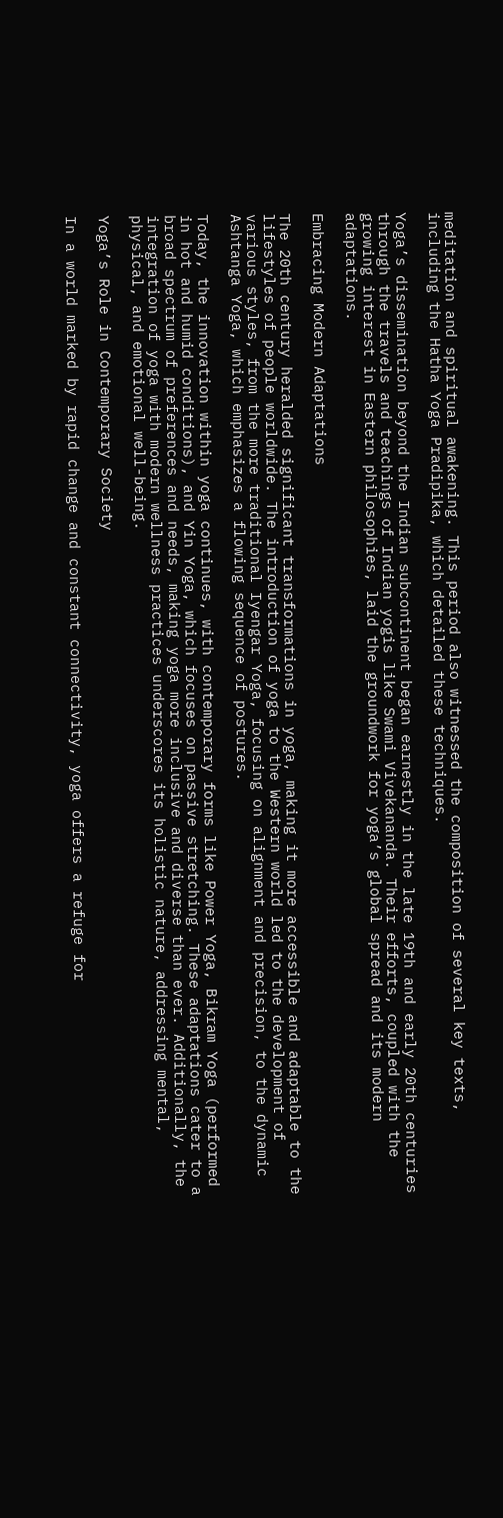meditation and spiritual awakening. This period also witnessed the composition of several key texts, including the Hatha Yoga Pradipika, which detailed these techniques.

Yoga’s dissemination beyond the Indian subcontinent began earnestly in the late 19th and early 20th centuries through the travels and teachings of Indian yogis like Swami Vivekananda. Their efforts, coupled with the growing interest in Eastern philosophies, laid the groundwork for yoga’s global spread and its modern adaptations.

Embracing Modern Adaptations

The 20th century heralded significant transformations in yoga, making it more accessible and adaptable to the lifestyles of people worldwide. The introduction of yoga to the Western world led to the development of various styles, from the more traditional Iyengar Yoga, focusing on alignment and precision, to the dynamic Ashtanga Yoga, which emphasizes a flowing sequence of postures.

Today, the innovation within yoga continues, with contemporary forms like Power Yoga, Bikram Yoga (performed in hot and humid conditions), and Yin Yoga, which focuses on passive stretching. These adaptations cater to a broad spectrum of preferences and needs, making yoga more inclusive and diverse than ever. Additionally, the integration of yoga with modern wellness practices underscores its holistic nature, addressing mental, physical, and emotional well-being.

Yoga’s Role in Contemporary Society

In a world marked by rapid change and constant connectivity, yoga offers a refuge for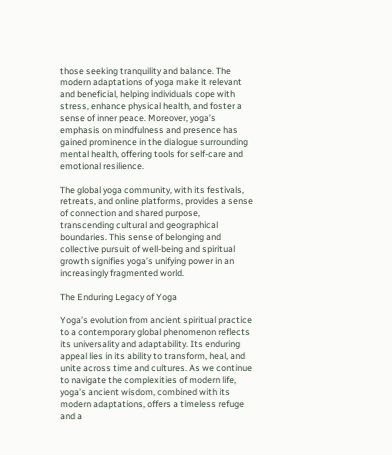those seeking tranquility and balance. The modern adaptations of yoga make it relevant and beneficial, helping individuals cope with stress, enhance physical health, and foster a sense of inner peace. Moreover, yoga’s emphasis on mindfulness and presence has gained prominence in the dialogue surrounding mental health, offering tools for self-care and emotional resilience.

The global yoga community, with its festivals, retreats, and online platforms, provides a sense of connection and shared purpose, transcending cultural and geographical boundaries. This sense of belonging and collective pursuit of well-being and spiritual growth signifies yoga’s unifying power in an increasingly fragmented world.

The Enduring Legacy of Yoga

Yoga’s evolution from ancient spiritual practice to a contemporary global phenomenon reflects its universality and adaptability. Its enduring appeal lies in its ability to transform, heal, and unite across time and cultures. As we continue to navigate the complexities of modern life, yoga’s ancient wisdom, combined with its modern adaptations, offers a timeless refuge and a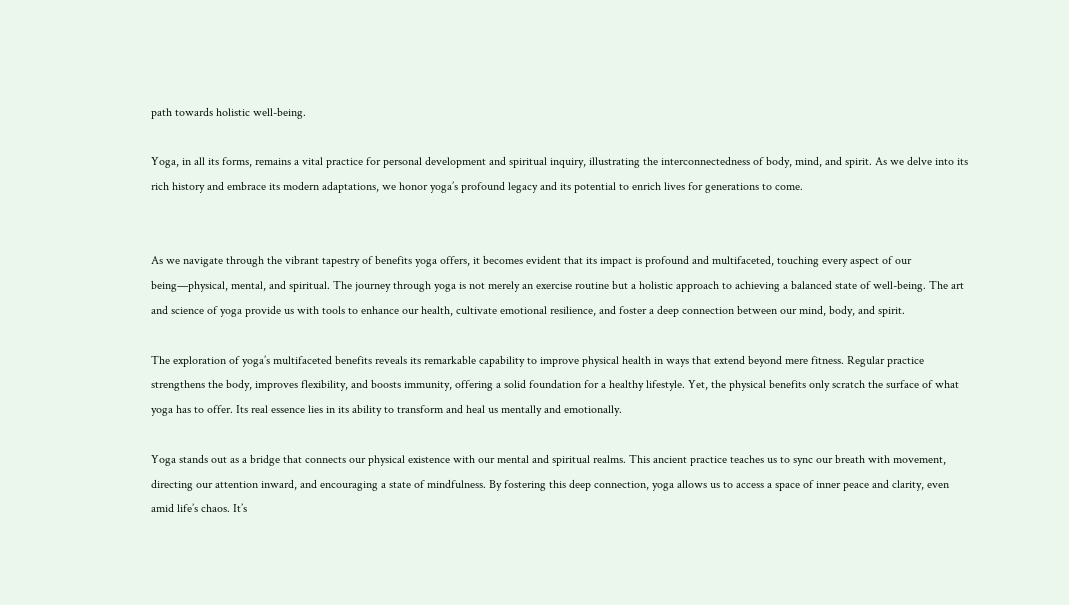path towards holistic well-being.

Yoga, in all its forms, remains a vital practice for personal development and spiritual inquiry, illustrating the interconnectedness of body, mind, and spirit. As we delve into its rich history and embrace its modern adaptations, we honor yoga’s profound legacy and its potential to enrich lives for generations to come.


As we navigate through the vibrant tapestry of benefits yoga offers, it becomes evident that its impact is profound and multifaceted, touching every aspect of our being—physical, mental, and spiritual. The journey through yoga is not merely an exercise routine but a holistic approach to achieving a balanced state of well-being. The art and science of yoga provide us with tools to enhance our health, cultivate emotional resilience, and foster a deep connection between our mind, body, and spirit.

The exploration of yoga’s multifaceted benefits reveals its remarkable capability to improve physical health in ways that extend beyond mere fitness. Regular practice strengthens the body, improves flexibility, and boosts immunity, offering a solid foundation for a healthy lifestyle. Yet, the physical benefits only scratch the surface of what yoga has to offer. Its real essence lies in its ability to transform and heal us mentally and emotionally.

Yoga stands out as a bridge that connects our physical existence with our mental and spiritual realms. This ancient practice teaches us to sync our breath with movement, directing our attention inward, and encouraging a state of mindfulness. By fostering this deep connection, yoga allows us to access a space of inner peace and clarity, even amid life’s chaos. It’s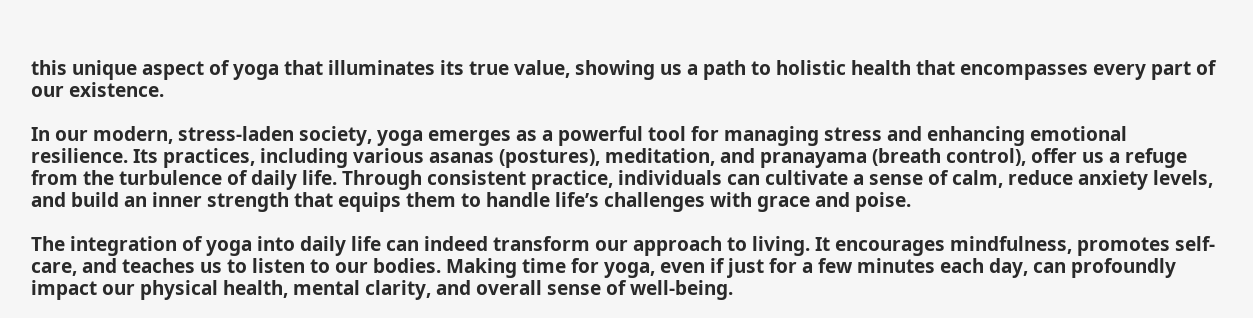this unique aspect of yoga that illuminates its true value, showing us a path to holistic health that encompasses every part of our existence.

In our modern, stress-laden society, yoga emerges as a powerful tool for managing stress and enhancing emotional resilience. Its practices, including various asanas (postures), meditation, and pranayama (breath control), offer us a refuge from the turbulence of daily life. Through consistent practice, individuals can cultivate a sense of calm, reduce anxiety levels, and build an inner strength that equips them to handle life’s challenges with grace and poise.

The integration of yoga into daily life can indeed transform our approach to living. It encourages mindfulness, promotes self-care, and teaches us to listen to our bodies. Making time for yoga, even if just for a few minutes each day, can profoundly impact our physical health, mental clarity, and overall sense of well-being.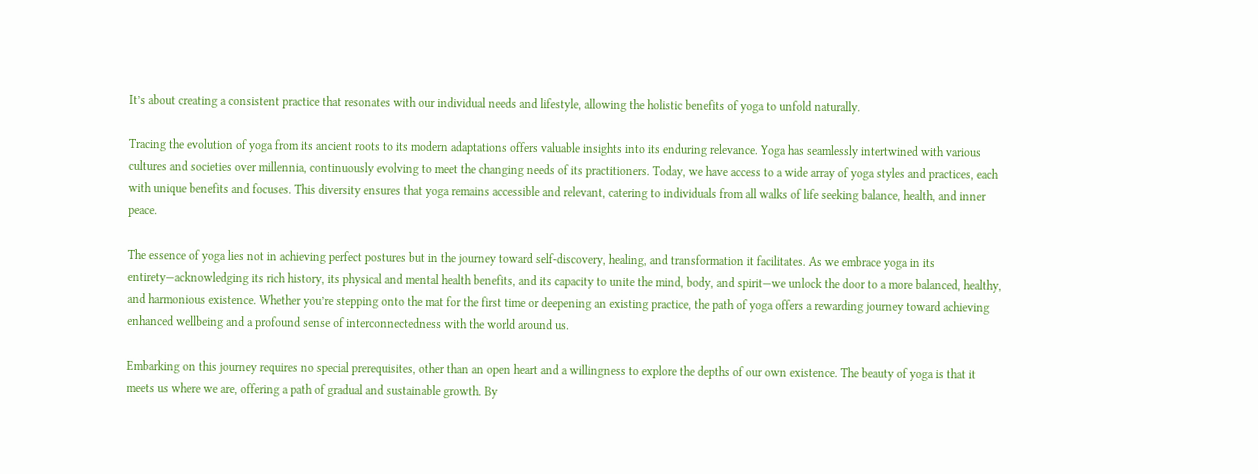It’s about creating a consistent practice that resonates with our individual needs and lifestyle, allowing the holistic benefits of yoga to unfold naturally.

Tracing the evolution of yoga from its ancient roots to its modern adaptations offers valuable insights into its enduring relevance. Yoga has seamlessly intertwined with various cultures and societies over millennia, continuously evolving to meet the changing needs of its practitioners. Today, we have access to a wide array of yoga styles and practices, each with unique benefits and focuses. This diversity ensures that yoga remains accessible and relevant, catering to individuals from all walks of life seeking balance, health, and inner peace.

The essence of yoga lies not in achieving perfect postures but in the journey toward self-discovery, healing, and transformation it facilitates. As we embrace yoga in its entirety—acknowledging its rich history, its physical and mental health benefits, and its capacity to unite the mind, body, and spirit—we unlock the door to a more balanced, healthy, and harmonious existence. Whether you’re stepping onto the mat for the first time or deepening an existing practice, the path of yoga offers a rewarding journey toward achieving enhanced wellbeing and a profound sense of interconnectedness with the world around us.

Embarking on this journey requires no special prerequisites, other than an open heart and a willingness to explore the depths of our own existence. The beauty of yoga is that it meets us where we are, offering a path of gradual and sustainable growth. By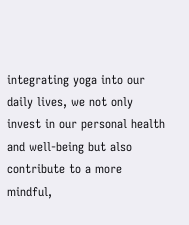integrating yoga into our daily lives, we not only invest in our personal health and well-being but also contribute to a more mindful,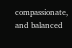compassionate, and balanced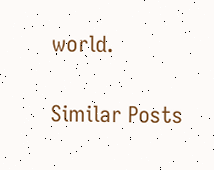world.

Similar Posts